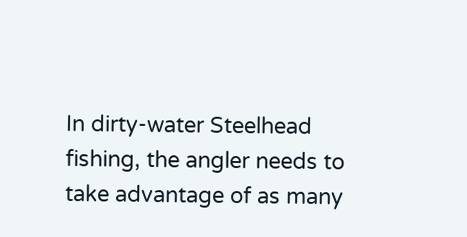In dirty-water Steelhead fishing, the angler needs to take advantage of as many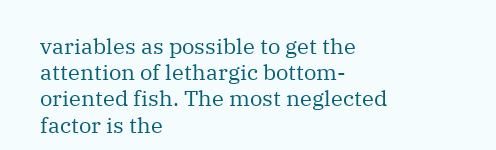variables as possible to get the attention of lethargic bottom-oriented fish. The most neglected factor is the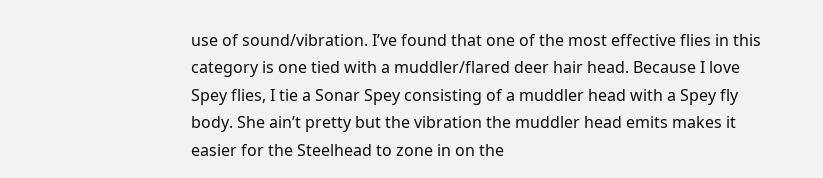use of sound/vibration. I’ve found that one of the most effective flies in this category is one tied with a muddler/flared deer hair head. Because I love Spey flies, I tie a Sonar Spey consisting of a muddler head with a Spey fly body. She ain’t pretty but the vibration the muddler head emits makes it easier for the Steelhead to zone in on the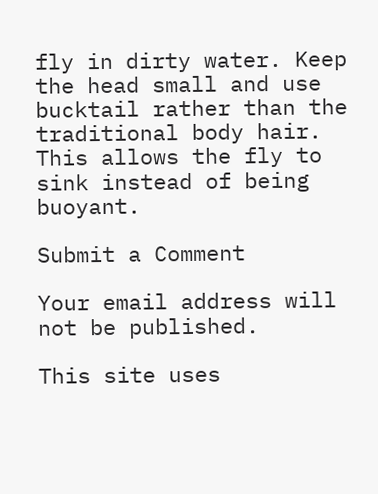fly in dirty water. Keep the head small and use bucktail rather than the traditional body hair. This allows the fly to sink instead of being buoyant.

Submit a Comment

Your email address will not be published.

This site uses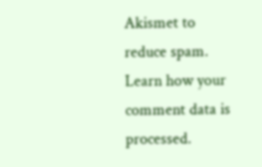Akismet to reduce spam. Learn how your comment data is processed.